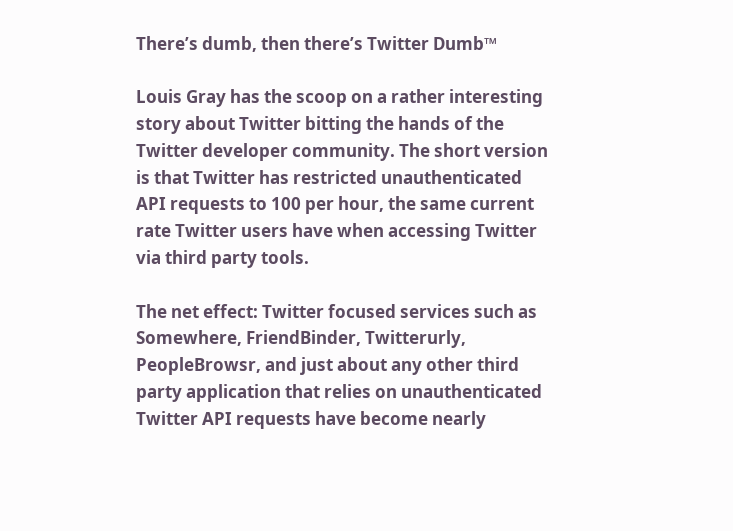There’s dumb, then there’s Twitter Dumb™

Louis Gray has the scoop on a rather interesting story about Twitter bitting the hands of the Twitter developer community. The short version is that Twitter has restricted unauthenticated API requests to 100 per hour, the same current rate Twitter users have when accessing Twitter via third party tools.

The net effect: Twitter focused services such as Somewhere, FriendBinder, Twitterurly, PeopleBrowsr, and just about any other third party application that relies on unauthenticated Twitter API requests have become nearly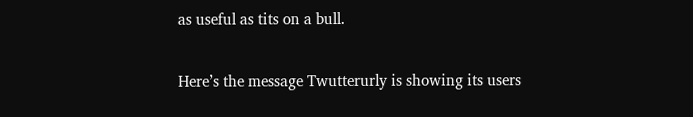as useful as tits on a bull.

Here’s the message Twutterurly is showing its users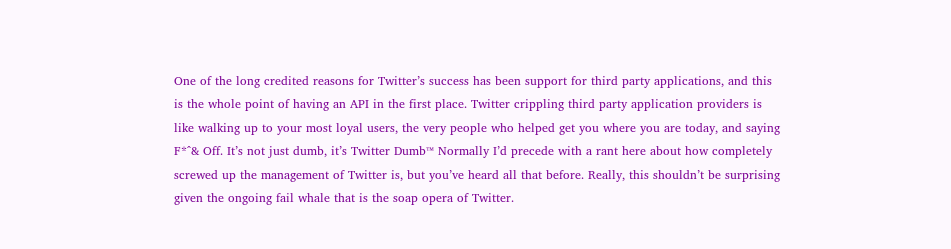One of the long credited reasons for Twitter’s success has been support for third party applications, and this is the whole point of having an API in the first place. Twitter crippling third party application providers is like walking up to your most loyal users, the very people who helped get you where you are today, and saying F*^& Off. It’s not just dumb, it’s Twitter Dumb™ Normally I’d precede with a rant here about how completely screwed up the management of Twitter is, but you’ve heard all that before. Really, this shouldn’t be surprising given the ongoing fail whale that is the soap opera of Twitter.